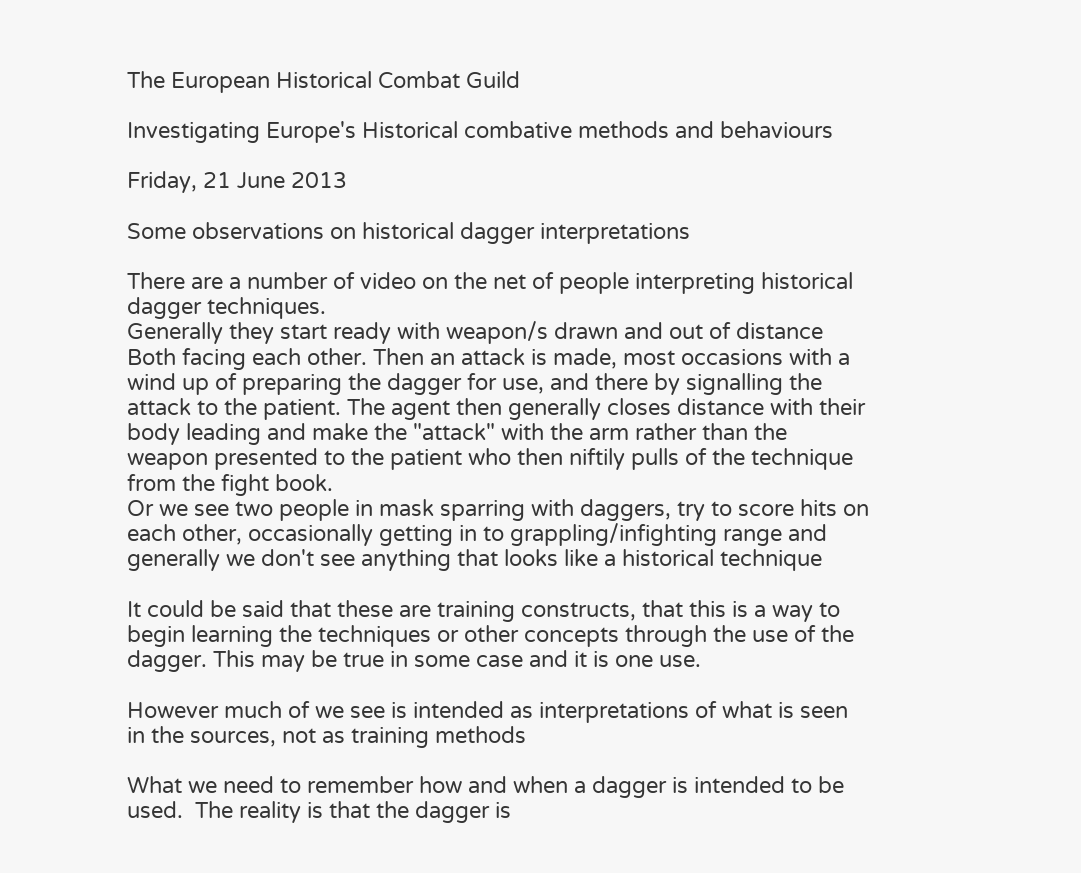The European Historical Combat Guild

Investigating Europe's Historical combative methods and behaviours

Friday, 21 June 2013

Some observations on historical dagger interpretations

There are a number of video on the net of people interpreting historical dagger techniques.
Generally they start ready with weapon/s drawn and out of distance  Both facing each other. Then an attack is made, most occasions with a wind up of preparing the dagger for use, and there by signalling the attack to the patient. The agent then generally closes distance with their body leading and make the "attack" with the arm rather than the weapon presented to the patient who then niftily pulls of the technique from the fight book.
Or we see two people in mask sparring with daggers, try to score hits on each other, occasionally getting in to grappling/infighting range and generally we don't see anything that looks like a historical technique

It could be said that these are training constructs, that this is a way to begin learning the techniques or other concepts through the use of the dagger. This may be true in some case and it is one use.

However much of we see is intended as interpretations of what is seen in the sources, not as training methods

What we need to remember how and when a dagger is intended to be used.  The reality is that the dagger is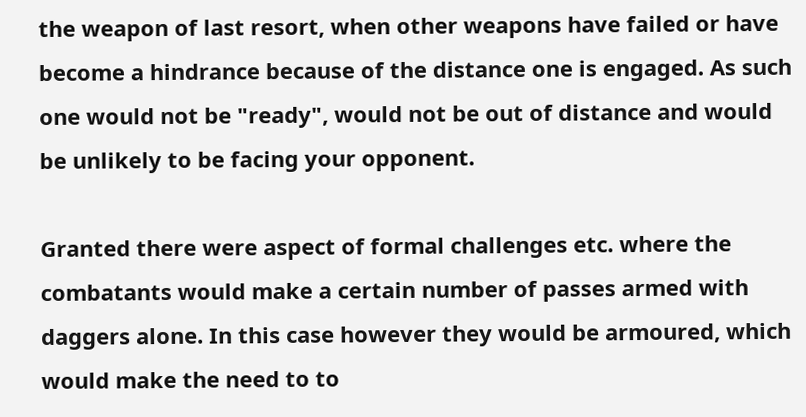the weapon of last resort, when other weapons have failed or have become a hindrance because of the distance one is engaged. As such one would not be "ready", would not be out of distance and would be unlikely to be facing your opponent.

Granted there were aspect of formal challenges etc. where the combatants would make a certain number of passes armed with daggers alone. In this case however they would be armoured, which would make the need to to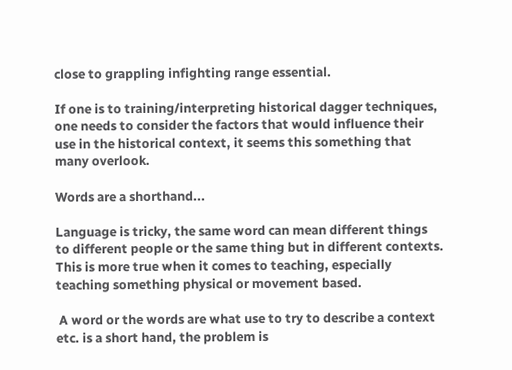close to grappling infighting range essential.

If one is to training/interpreting historical dagger techniques, one needs to consider the factors that would influence their use in the historical context, it seems this something that many overlook.

Words are a shorthand...

Language is tricky, the same word can mean different things to different people or the same thing but in different contexts. This is more true when it comes to teaching, especially teaching something physical or movement based.

 A word or the words are what use to try to describe a context etc. is a short hand, the problem is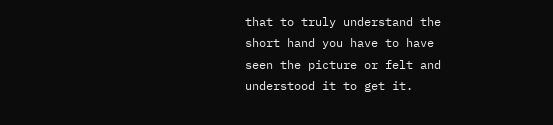that to truly understand the short hand you have to have seen the picture or felt and understood it to get it.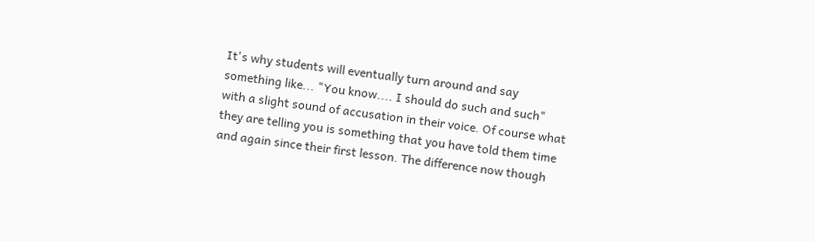It's why students will eventually turn around and say something like... "You know.... I should do such and such" with a slight sound of accusation in their voice. Of course what they are telling you is something that you have told them time and again since their first lesson. The difference now though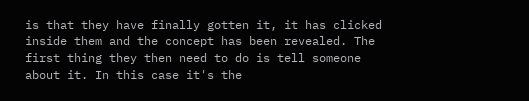is that they have finally gotten it, it has clicked inside them and the concept has been revealed. The first thing they then need to do is tell someone about it. In this case it's the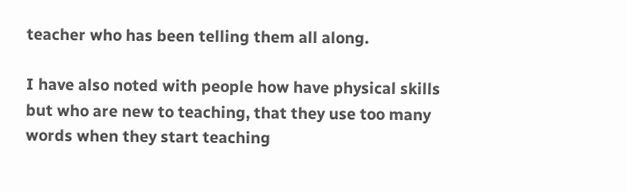teacher who has been telling them all along.

I have also noted with people how have physical skills but who are new to teaching, that they use too many words when they start teaching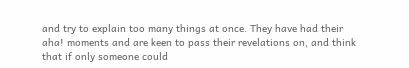and try to explain too many things at once. They have had their aha! moments and are keen to pass their revelations on, and think that if only someone could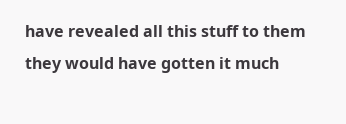have revealed all this stuff to them they would have gotten it much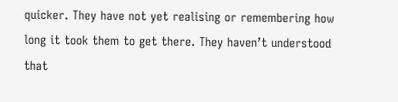quicker. They have not yet realising or remembering how long it took them to get there. They haven’t understood that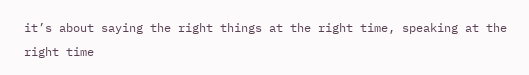it’s about saying the right things at the right time, speaking at the right time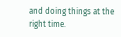and doing things at the right time.